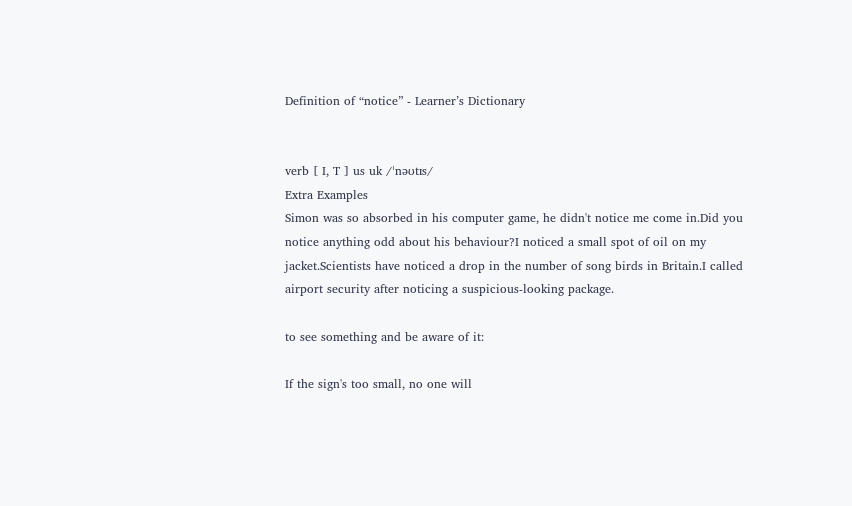Definition of “notice” - Learner’s Dictionary


verb [ I, T ] us uk /ˈnəʊtɪs/
Extra Examples
Simon was so absorbed in his computer game, he didn't notice me come in.Did you notice anything odd about his behaviour?I noticed a small spot of oil on my jacket.Scientists have noticed a drop in the number of song birds in Britain.I called airport security after noticing a suspicious-looking package.

to see something and be aware of it:

If the sign's too small, no one will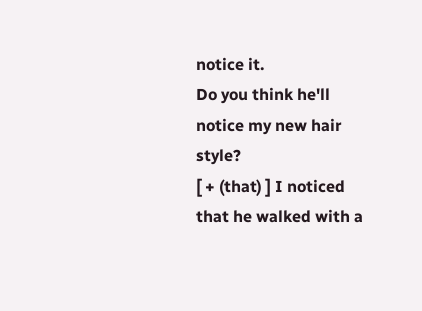notice it.
Do you think he'll notice my new hair style?
[ + (that) ] I noticed that he walked with a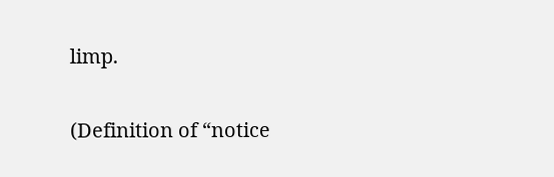limp.

(Definition of “notice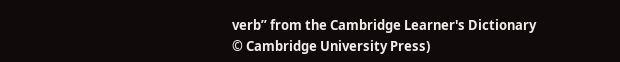verb” from the Cambridge Learner's Dictionary © Cambridge University Press)